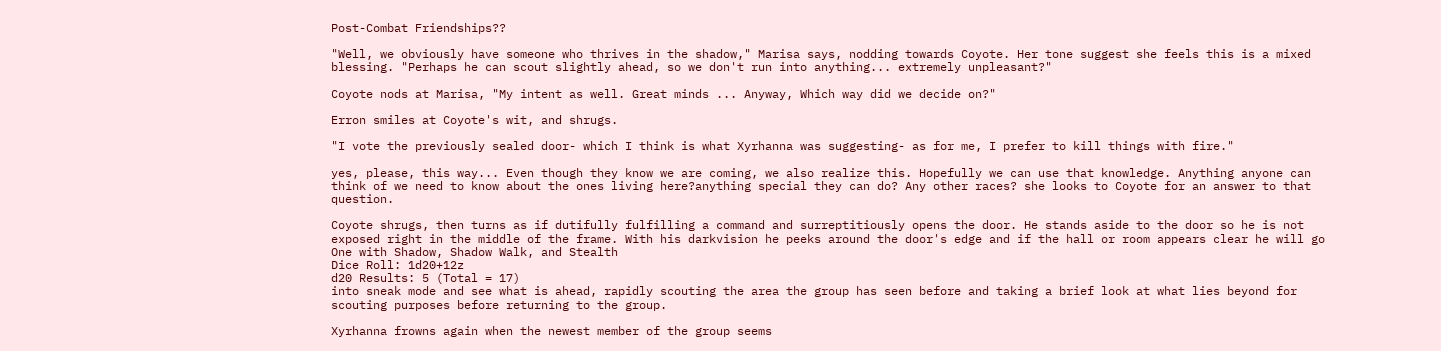Post-Combat Friendships??

"Well, we obviously have someone who thrives in the shadow," Marisa says, nodding towards Coyote. Her tone suggest she feels this is a mixed blessing. "Perhaps he can scout slightly ahead, so we don't run into anything... extremely unpleasant?"

Coyote nods at Marisa, "My intent as well. Great minds ... Anyway, Which way did we decide on?"

Erron smiles at Coyote's wit, and shrugs.

"I vote the previously sealed door- which I think is what Xyrhanna was suggesting- as for me, I prefer to kill things with fire."

yes, please, this way... Even though they know we are coming, we also realize this. Hopefully we can use that knowledge. Anything anyone can think of we need to know about the ones living here?anything special they can do? Any other races? she looks to Coyote for an answer to that question.

Coyote shrugs, then turns as if dutifully fulfilling a command and surreptitiously opens the door. He stands aside to the door so he is not exposed right in the middle of the frame. With his darkvision he peeks around the door's edge and if the hall or room appears clear he will go
One with Shadow, Shadow Walk, and Stealth
Dice Roll: 1d20+12z
d20 Results: 5 (Total = 17)
into sneak mode and see what is ahead, rapidly scouting the area the group has seen before and taking a brief look at what lies beyond for scouting purposes before returning to the group.

Xyrhanna frowns again when the newest member of the group seems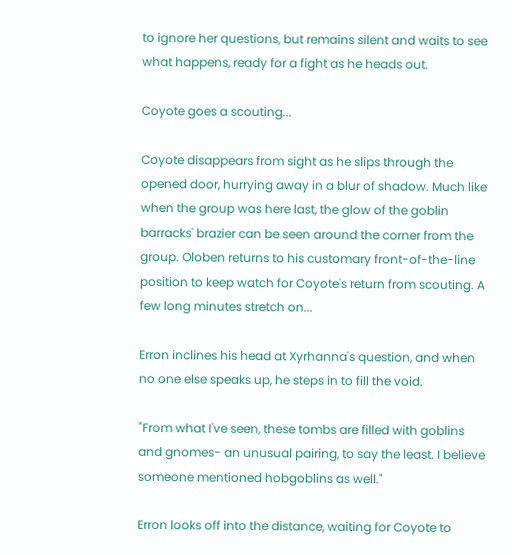to ignore her questions, but remains silent and waits to see what happens, ready for a fight as he heads out.

Coyote goes a scouting...

Coyote disappears from sight as he slips through the opened door, hurrying away in a blur of shadow. Much like when the group was here last, the glow of the goblin barracks' brazier can be seen around the corner from the group. Oloben returns to his customary front-of-the-line position to keep watch for Coyote's return from scouting. A few long minutes stretch on...

Erron inclines his head at Xyrhanna's question, and when no one else speaks up, he steps in to fill the void.

"From what I've seen, these tombs are filled with goblins and gnomes- an unusual pairing, to say the least. I believe someone mentioned hobgoblins as well."

Erron looks off into the distance, waiting for Coyote to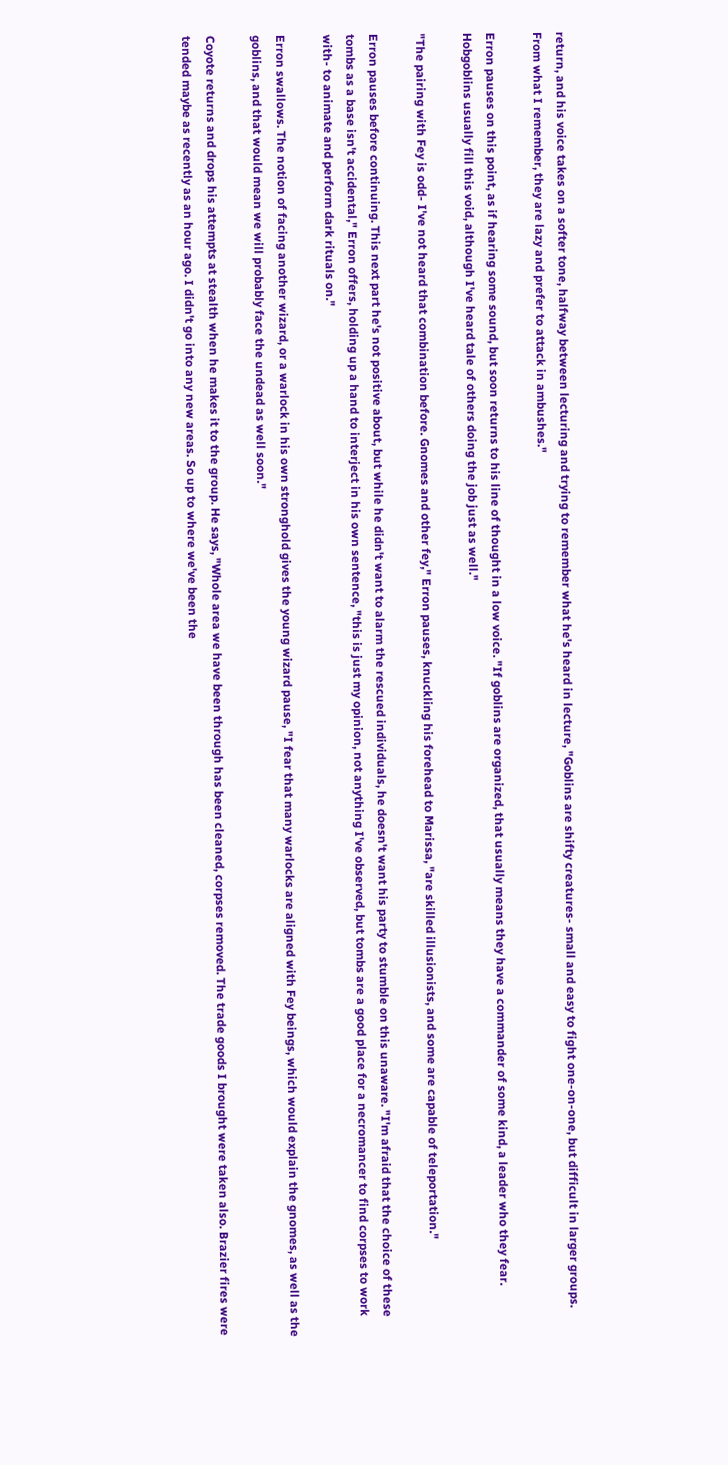return, and his voice takes on a softer tone, halfway between lecturing and trying to remember what he's heard in lecture, "Goblins are shifty creatures- small and easy to fight one-on-one, but difficult in larger groups. From what I remember, they are lazy and prefer to attack in ambushes."

Erron pauses on this point, as if hearing some sound, but soon returns to his line of thought in a low voice. "If goblins are organized, that usually means they have a commander of some kind, a leader who they fear. Hobgoblins usually fill this void, although I've heard tale of others doing the job just as well."

"The pairing with Fey is odd- I've not heard that combination before. Gnomes and other fey," Erron pauses, knuckling his forehead to Marissa, "are skilled illusionists, and some are capable of teleportation."

Erron pauses before continuing. This next part he's not positive about, but while he didn't want to alarm the rescued individuals, he doesn't want his party to stumble on this unaware. "I'm afraid that the choice of these tombs as a base isn't accidental," Erron offers, holding up a hand to interject in his own sentence, "this is just my opinion, not anything I've observed, but tombs are a good place for a necromancer to find corpses to work with- to animate and perform dark rituals on."

Erron swallows. The notion of facing another wizard, or a warlock in his own stronghold gives the young wizard pause, "I fear that many warlocks are aligned with Fey beings, which would explain the gnomes, as well as the goblins, and that would mean we will probably face the undead as well soon."

Coyote returns and drops his attempts at stealth when he makes it to the group. He says, "Whole area we have been through has been cleaned, corpses removed. The trade goods I brought were taken also. Brazier fires were tended maybe as recently as an hour ago. I didn't go into any new areas. So up to where we've been the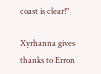coast is clear!"

Xyrhanna gives thanks to Erron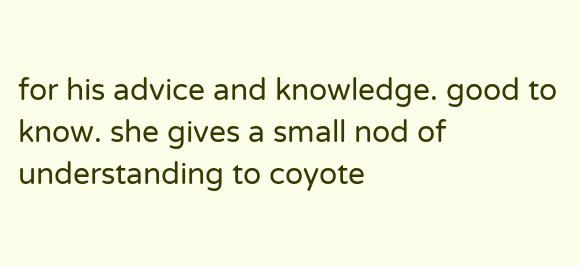for his advice and knowledge. good to know. she gives a small nod of understanding to coyote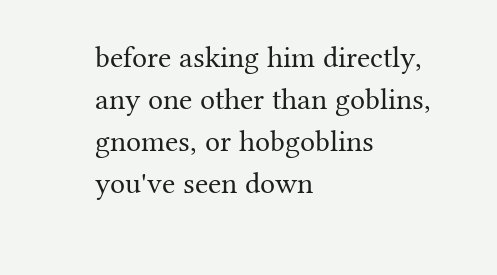before asking him directly, any one other than goblins, gnomes, or hobgoblins you've seen down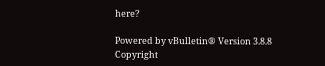here?

Powered by vBulletin® Version 3.8.8
Copyright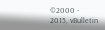©2000 - 2015, vBulletin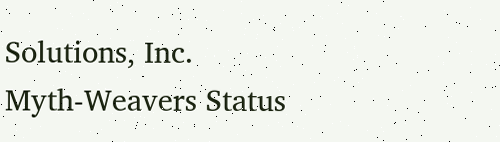Solutions, Inc.
Myth-Weavers Status